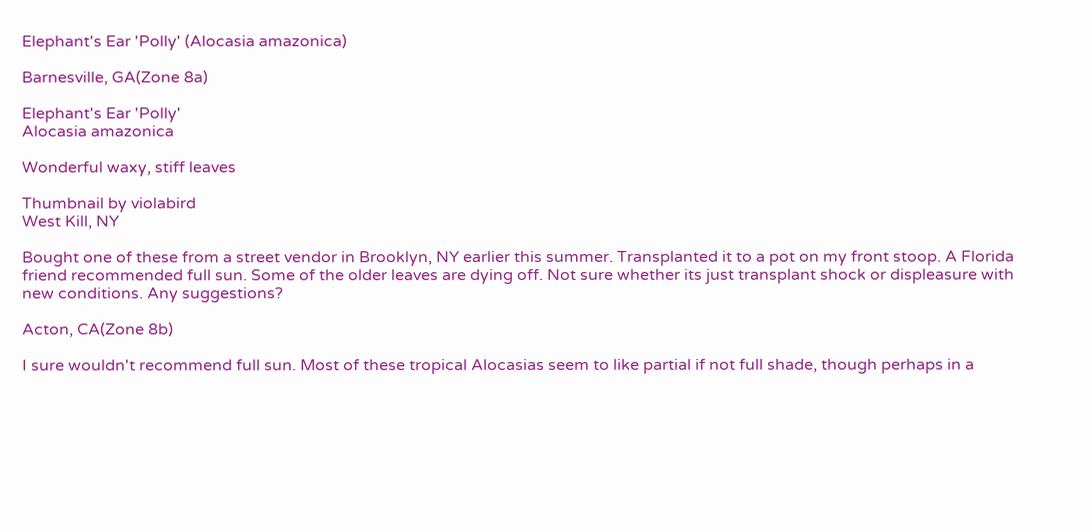Elephant's Ear 'Polly' (Alocasia amazonica)

Barnesville, GA(Zone 8a)

Elephant's Ear 'Polly'
Alocasia amazonica

Wonderful waxy, stiff leaves

Thumbnail by violabird
West Kill, NY

Bought one of these from a street vendor in Brooklyn, NY earlier this summer. Transplanted it to a pot on my front stoop. A Florida friend recommended full sun. Some of the older leaves are dying off. Not sure whether its just transplant shock or displeasure with new conditions. Any suggestions?

Acton, CA(Zone 8b)

I sure wouldn't recommend full sun. Most of these tropical Alocasias seem to like partial if not full shade, though perhaps in a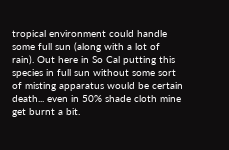tropical environment could handle some full sun (along with a lot of rain). Out here in So Cal putting this species in full sun without some sort of misting apparatus would be certain death... even in 50% shade cloth mine get burnt a bit.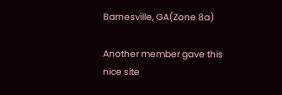Barnesville, GA(Zone 8a)

Another member gave this nice site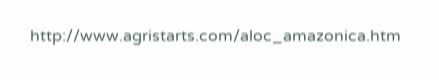http://www.agristarts.com/aloc_amazonica.htm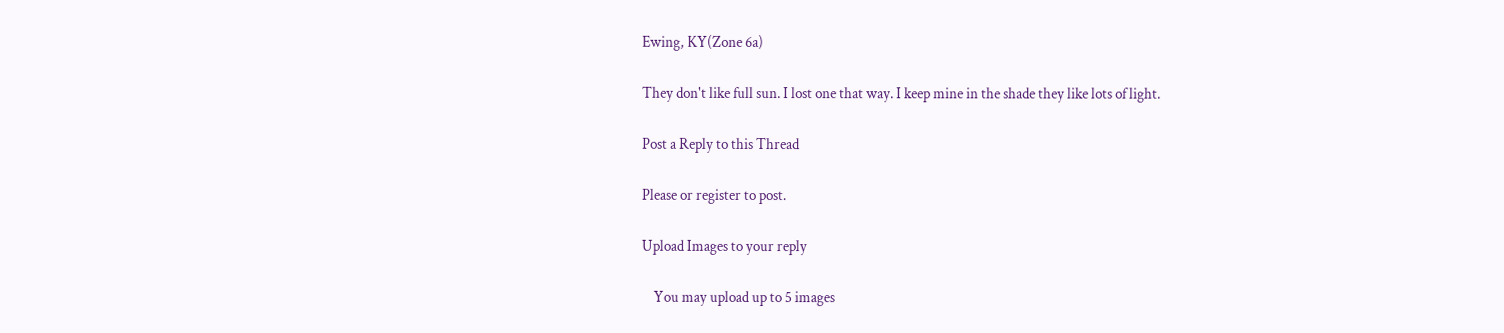Ewing, KY(Zone 6a)

They don't like full sun. I lost one that way. I keep mine in the shade they like lots of light.

Post a Reply to this Thread

Please or register to post.

Upload Images to your reply

    You may upload up to 5 images